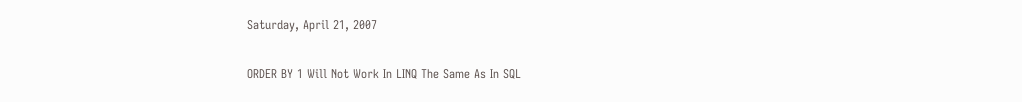Saturday, April 21, 2007

ORDER BY 1 Will Not Work In LINQ The Same As In SQL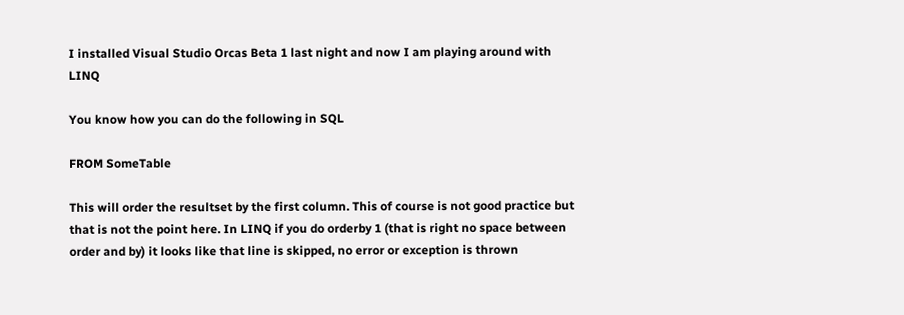I installed Visual Studio Orcas Beta 1 last night and now I am playing around with LINQ

You know how you can do the following in SQL

FROM SomeTable

This will order the resultset by the first column. This of course is not good practice but that is not the point here. In LINQ if you do orderby 1 (that is right no space between order and by) it looks like that line is skipped, no error or exception is thrown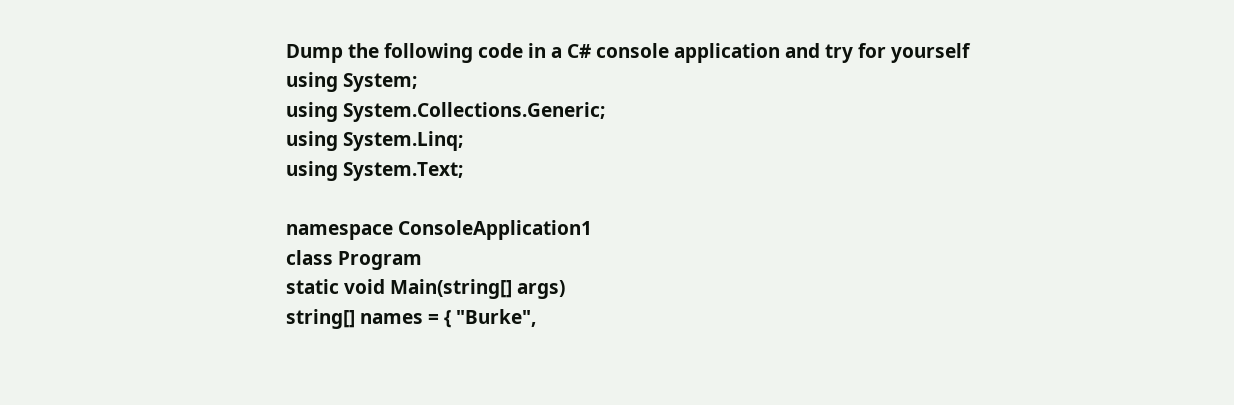Dump the following code in a C# console application and try for yourself
using System;
using System.Collections.Generic;
using System.Linq;
using System.Text;

namespace ConsoleApplication1
class Program
static void Main(string[] args)
string[] names = { "Burke",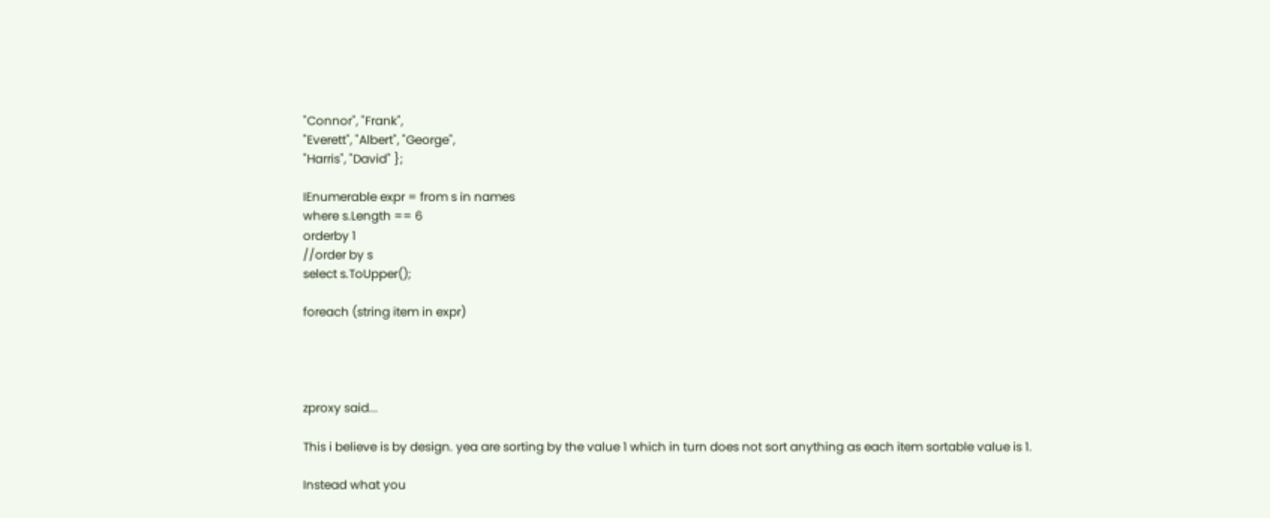"Connor", "Frank",
"Everett", "Albert", "George",
"Harris", "David" };

IEnumerable expr = from s in names
where s.Length == 6
orderby 1
//order by s
select s.ToUpper();

foreach (string item in expr)




zproxy said...

This i believe is by design. yea are sorting by the value 1 which in turn does not sort anything as each item sortable value is 1.

Instead what you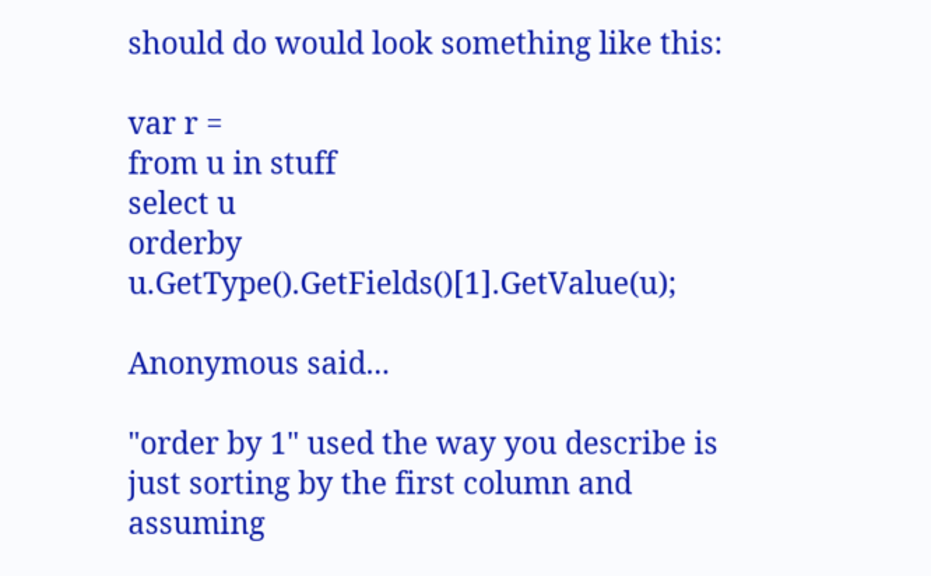should do would look something like this:

var r =
from u in stuff
select u
orderby u.GetType().GetFields()[1].GetValue(u);

Anonymous said...

"order by 1" used the way you describe is just sorting by the first column and assuming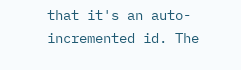that it's an auto-incremented id. The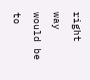right way would be to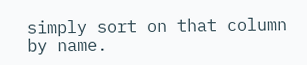simply sort on that column by name.